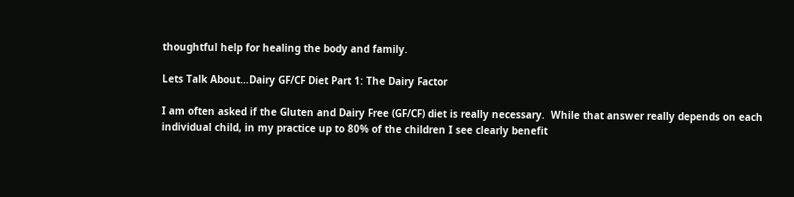thoughtful help for healing the body and family.

Lets Talk About…Dairy GF/CF Diet Part 1: The Dairy Factor

I am often asked if the Gluten and Dairy Free (GF/CF) diet is really necessary.  While that answer really depends on each individual child, in my practice up to 80% of the children I see clearly benefit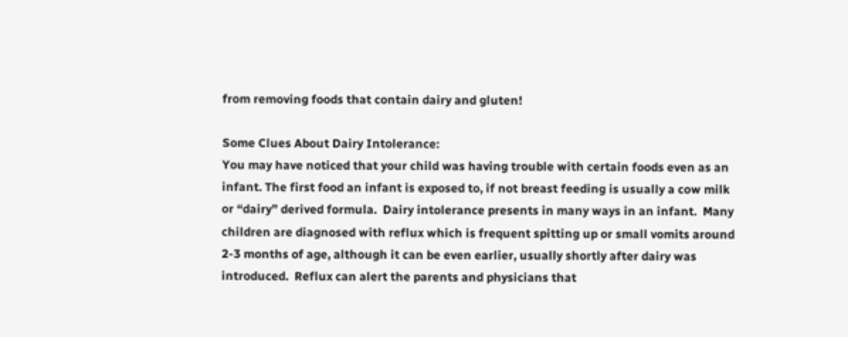from removing foods that contain dairy and gluten!

Some Clues About Dairy Intolerance:
You may have noticed that your child was having trouble with certain foods even as an infant. The first food an infant is exposed to, if not breast feeding is usually a cow milk or “dairy” derived formula.  Dairy intolerance presents in many ways in an infant.  Many children are diagnosed with reflux which is frequent spitting up or small vomits around 2-3 months of age, although it can be even earlier, usually shortly after dairy was introduced.  Reflux can alert the parents and physicians that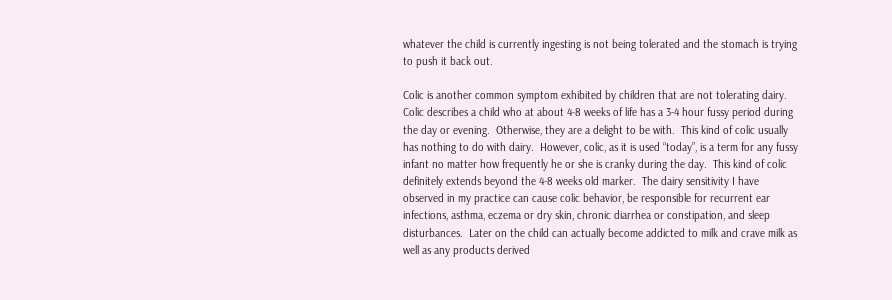whatever the child is currently ingesting is not being tolerated and the stomach is trying to push it back out.

Colic is another common symptom exhibited by children that are not tolerating dairy.  Colic describes a child who at about 4-8 weeks of life has a 3-4 hour fussy period during the day or evening.  Otherwise, they are a delight to be with.  This kind of colic usually has nothing to do with dairy.  However, colic, as it is used “today”, is a term for any fussy infant no matter how frequently he or she is cranky during the day.  This kind of colic definitely extends beyond the 4-8 weeks old marker.  The dairy sensitivity I have observed in my practice can cause colic behavior, be responsible for recurrent ear infections, asthma, eczema or dry skin, chronic diarrhea or constipation, and sleep disturbances.  Later on the child can actually become addicted to milk and crave milk as well as any products derived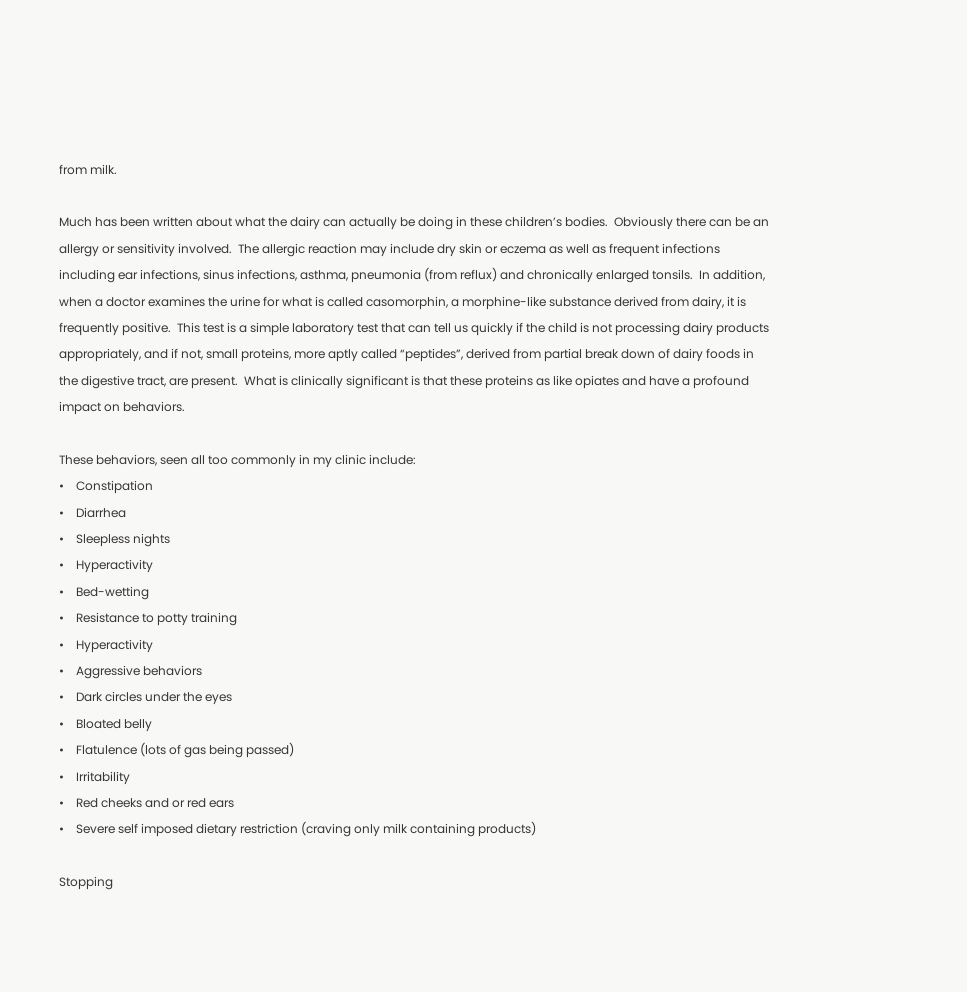from milk.

Much has been written about what the dairy can actually be doing in these children’s bodies.  Obviously there can be an allergy or sensitivity involved.  The allergic reaction may include dry skin or eczema as well as frequent infections including ear infections, sinus infections, asthma, pneumonia (from reflux) and chronically enlarged tonsils.  In addition, when a doctor examines the urine for what is called casomorphin, a morphine-like substance derived from dairy, it is frequently positive.  This test is a simple laboratory test that can tell us quickly if the child is not processing dairy products appropriately, and if not, small proteins, more aptly called “peptides”, derived from partial break down of dairy foods in the digestive tract, are present.  What is clinically significant is that these proteins as like opiates and have a profound impact on behaviors.

These behaviors, seen all too commonly in my clinic include:
•    Constipation
•    Diarrhea
•    Sleepless nights
•    Hyperactivity
•    Bed-wetting
•    Resistance to potty training
•    Hyperactivity
•    Aggressive behaviors
•    Dark circles under the eyes
•    Bloated belly
•    Flatulence (lots of gas being passed)
•    Irritability
•    Red cheeks and or red ears
•    Severe self imposed dietary restriction (craving only milk containing products)

Stopping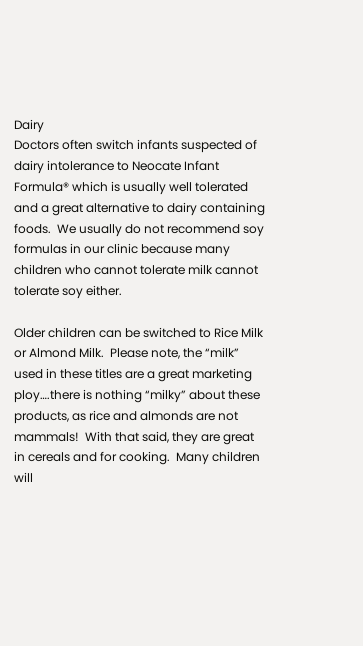Dairy
Doctors often switch infants suspected of dairy intolerance to Neocate Infant Formula® which is usually well tolerated and a great alternative to dairy containing foods.  We usually do not recommend soy formulas in our clinic because many children who cannot tolerate milk cannot tolerate soy either.

Older children can be switched to Rice Milk or Almond Milk.  Please note, the “milk” used in these titles are a great marketing ploy….there is nothing “milky” about these products, as rice and almonds are not mammals!  With that said, they are great in cereals and for cooking.  Many children will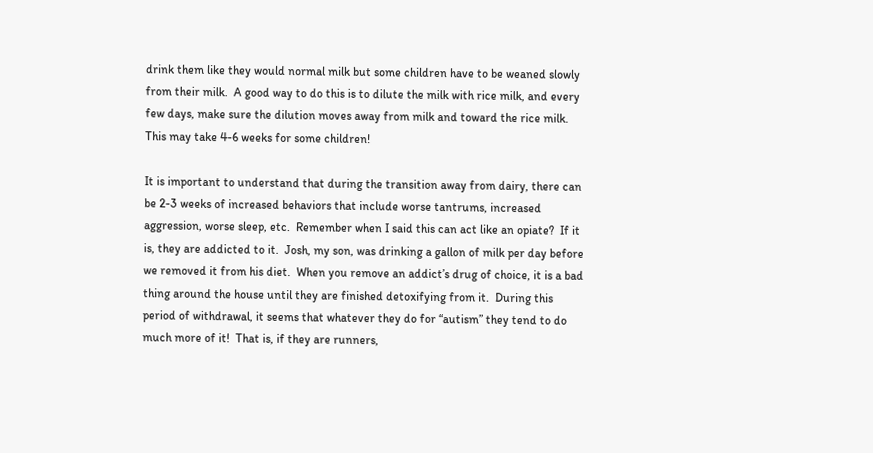drink them like they would normal milk but some children have to be weaned slowly from their milk.  A good way to do this is to dilute the milk with rice milk, and every few days, make sure the dilution moves away from milk and toward the rice milk.  This may take 4-6 weeks for some children!

It is important to understand that during the transition away from dairy, there can be 2-3 weeks of increased behaviors that include worse tantrums, increased aggression, worse sleep, etc.  Remember when I said this can act like an opiate?  If it is, they are addicted to it.  Josh, my son, was drinking a gallon of milk per day before we removed it from his diet.  When you remove an addict’s drug of choice, it is a bad thing around the house until they are finished detoxifying from it.  During this period of withdrawal, it seems that whatever they do for “autism” they tend to do much more of it!  That is, if they are runners,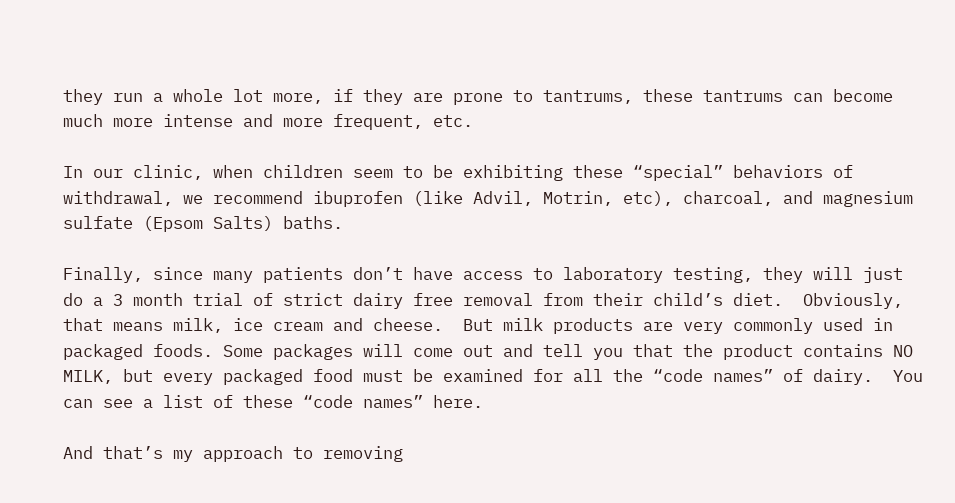they run a whole lot more, if they are prone to tantrums, these tantrums can become much more intense and more frequent, etc.

In our clinic, when children seem to be exhibiting these “special” behaviors of withdrawal, we recommend ibuprofen (like Advil, Motrin, etc), charcoal, and magnesium sulfate (Epsom Salts) baths.

Finally, since many patients don’t have access to laboratory testing, they will just do a 3 month trial of strict dairy free removal from their child’s diet.  Obviously, that means milk, ice cream and cheese.  But milk products are very commonly used in packaged foods. Some packages will come out and tell you that the product contains NO MILK, but every packaged food must be examined for all the “code names” of dairy.  You can see a list of these “code names” here.

And that’s my approach to removing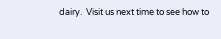dairy.  Visit us next time to see how to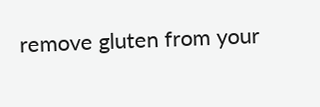remove gluten from your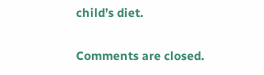child’s diet.

Comments are closed.